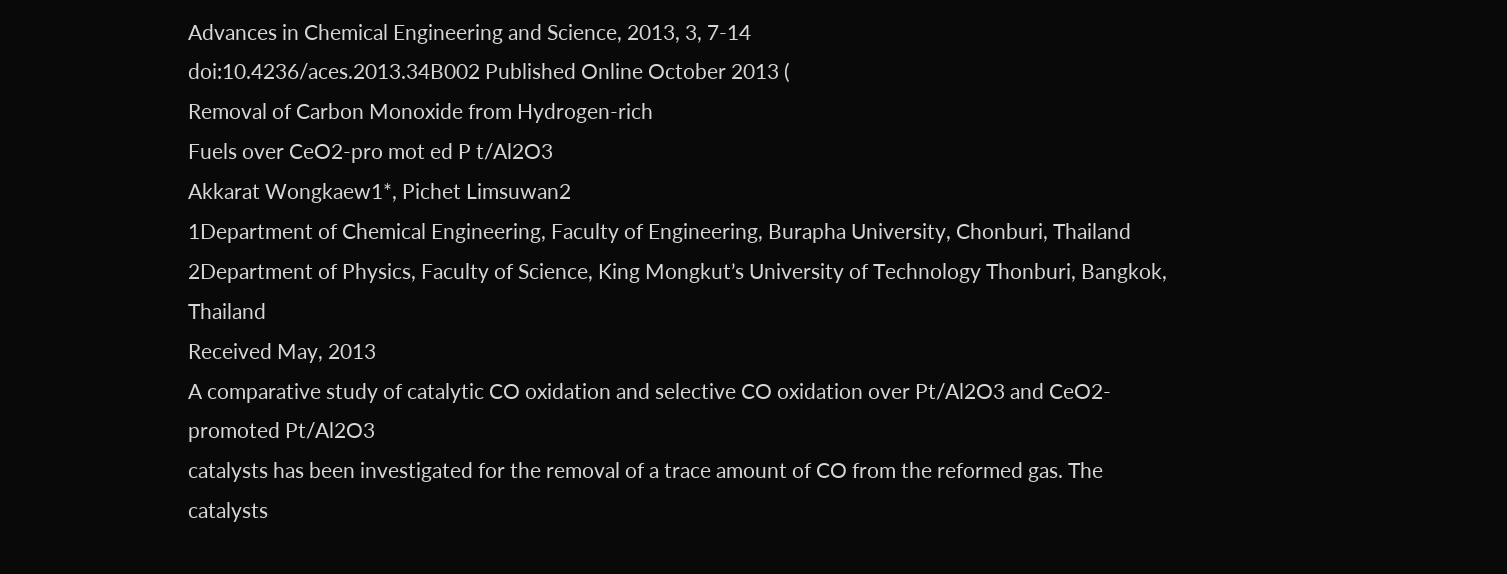Advances in Chemical Engineering and Science, 2013, 3, 7-14
doi:10.4236/aces.2013.34B002 Published Online October 2013 (
Removal of Carbon Monoxide from Hydrogen-rich
Fuels over CeO2-pro mot ed P t/Al2O3
Akkarat Wongkaew1*, Pichet Limsuwan2
1Department of Chemical Engineering, Faculty of Engineering, Burapha University, Chonburi, Thailand
2Department of Physics, Faculty of Science, King Mongkut’s University of Technology Thonburi, Bangkok, Thailand
Received May, 2013
A comparative study of catalytic CO oxidation and selective CO oxidation over Pt/Al2O3 and CeO2-promoted Pt/Al2O3
catalysts has been investigated for the removal of a trace amount of CO from the reformed gas. The catalysts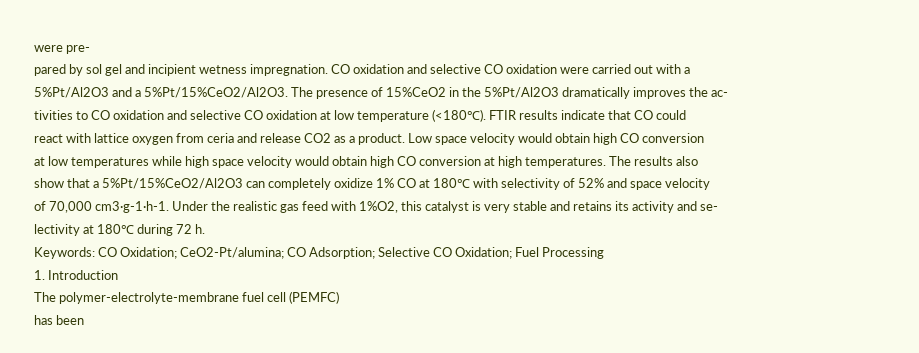were pre-
pared by sol gel and incipient wetness impregnation. CO oxidation and selective CO oxidation were carried out with a
5%Pt/Al2O3 and a 5%Pt/15%CeO2/Al2O3. The presence of 15%CeO2 in the 5%Pt/Al2O3 dramatically improves the ac-
tivities to CO oxidation and selective CO oxidation at low temperature (<180℃). FTIR results indicate that CO could
react with lattice oxygen from ceria and release CO2 as a product. Low space velocity would obtain high CO conversion
at low temperatures while high space velocity would obtain high CO conversion at high temperatures. The results also
show that a 5%Pt/15%CeO2/Al2O3 can completely oxidize 1% CO at 180℃ with selectivity of 52% and space velocity
of 70,000 cm3·g-1·h-1. Under the realistic gas feed with 1%O2, this catalyst is very stable and retains its activity and se-
lectivity at 180℃ during 72 h.
Keywords: CO Oxidation; CeO2-Pt/alumina; CO Adsorption; Selective CO Oxidation; Fuel Processing
1. Introduction
The polymer-electrolyte-membrane fuel cell (PEMFC)
has been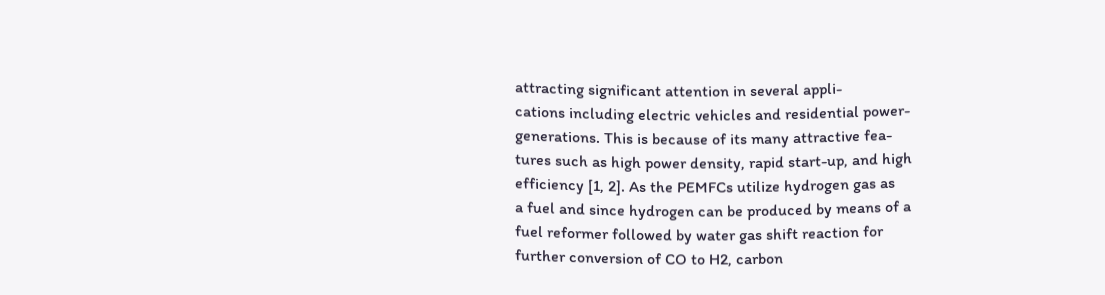attracting significant attention in several appli-
cations including electric vehicles and residential power-
generations. This is because of its many attractive fea-
tures such as high power density, rapid start-up, and high
efficiency [1, 2]. As the PEMFCs utilize hydrogen gas as
a fuel and since hydrogen can be produced by means of a
fuel reformer followed by water gas shift reaction for
further conversion of CO to H2, carbon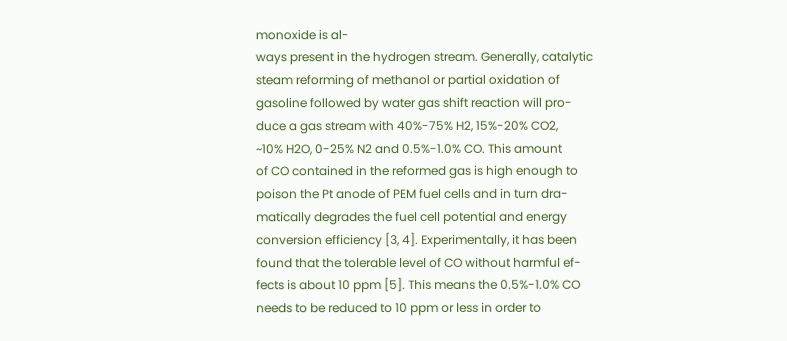monoxide is al-
ways present in the hydrogen stream. Generally, catalytic
steam reforming of methanol or partial oxidation of
gasoline followed by water gas shift reaction will pro-
duce a gas stream with 40%-75% H2, 15%-20% CO2,
~10% H2O, 0-25% N2 and 0.5%-1.0% CO. This amount
of CO contained in the reformed gas is high enough to
poison the Pt anode of PEM fuel cells and in turn dra-
matically degrades the fuel cell potential and energy
conversion efficiency [3, 4]. Experimentally, it has been
found that the tolerable level of CO without harmful ef-
fects is about 10 ppm [5]. This means the 0.5%-1.0% CO
needs to be reduced to 10 ppm or less in order to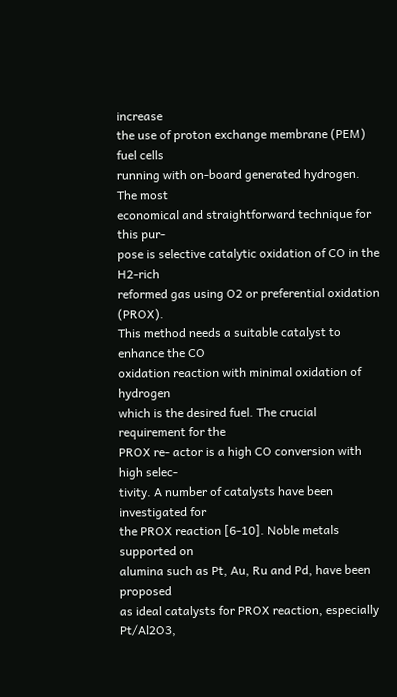increase
the use of proton exchange membrane (PEM) fuel cells
running with on-board generated hydrogen. The most
economical and straightforward technique for this pur-
pose is selective catalytic oxidation of CO in the H2-rich
reformed gas using O2 or preferential oxidation (PROX).
This method needs a suitable catalyst to enhance the CO
oxidation reaction with minimal oxidation of hydrogen
which is the desired fuel. The crucial requirement for the
PROX re- actor is a high CO conversion with high selec-
tivity. A number of catalysts have been investigated for
the PROX reaction [6-10]. Noble metals supported on
alumina such as Pt, Au, Ru and Pd, have been proposed
as ideal catalysts for PROX reaction, especially Pt/Al2O3,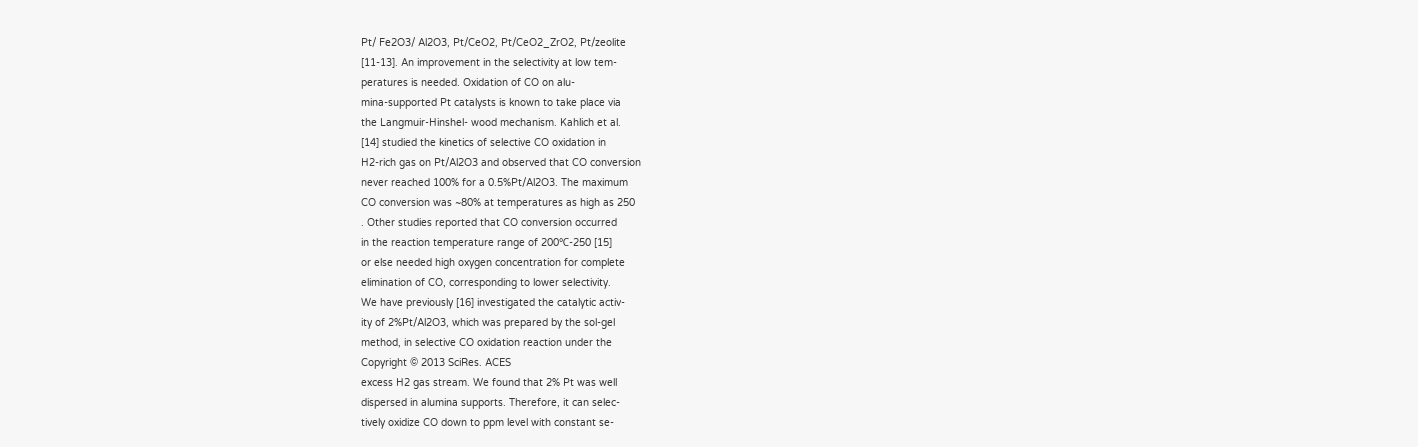Pt/ Fe2O3/ Al2O3, Pt/CeO2, Pt/CeO2_ZrO2, Pt/zeolite
[11-13]. An improvement in the selectivity at low tem-
peratures is needed. Oxidation of CO on alu-
mina-supported Pt catalysts is known to take place via
the Langmuir-Hinshel- wood mechanism. Kahlich et al.
[14] studied the kinetics of selective CO oxidation in
H2-rich gas on Pt/Al2O3 and observed that CO conversion
never reached 100% for a 0.5%Pt/Al2O3. The maximum
CO conversion was ~80% at temperatures as high as 250
. Other studies reported that CO conversion occurred
in the reaction temperature range of 200℃-250 [15]
or else needed high oxygen concentration for complete
elimination of CO, corresponding to lower selectivity.
We have previously [16] investigated the catalytic activ-
ity of 2%Pt/Al2O3, which was prepared by the sol-gel
method, in selective CO oxidation reaction under the
Copyright © 2013 SciRes. ACES
excess H2 gas stream. We found that 2% Pt was well
dispersed in alumina supports. Therefore, it can selec-
tively oxidize CO down to ppm level with constant se-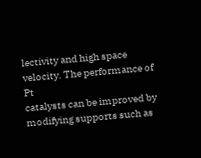lectivity and high space velocity. The performance of Pt
catalysts can be improved by modifying supports such as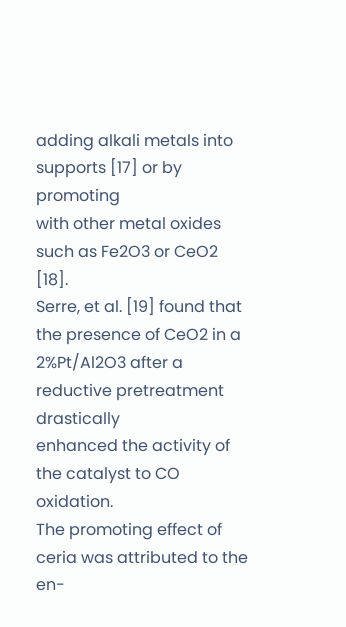adding alkali metals into supports [17] or by promoting
with other metal oxides such as Fe2O3 or CeO2 [18].
Serre, et al. [19] found that the presence of CeO2 in a
2%Pt/Al2O3 after a reductive pretreatment drastically
enhanced the activity of the catalyst to CO oxidation.
The promoting effect of ceria was attributed to the en-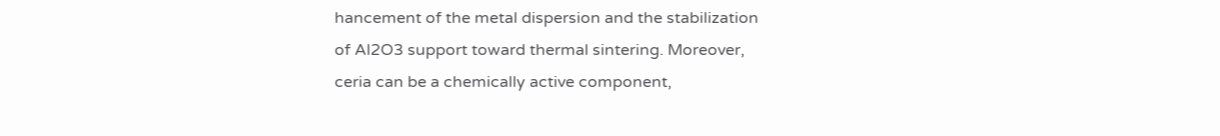hancement of the metal dispersion and the stabilization
of Al2O3 support toward thermal sintering. Moreover,
ceria can be a chemically active component,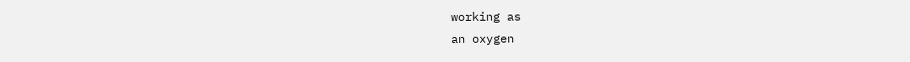working as
an oxygen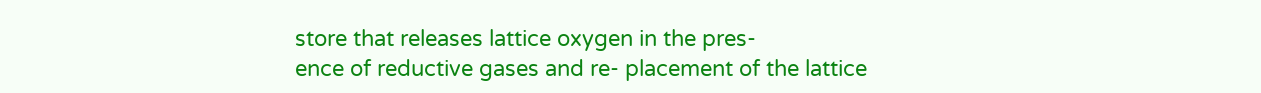store that releases lattice oxygen in the pres-
ence of reductive gases and re- placement of the lattice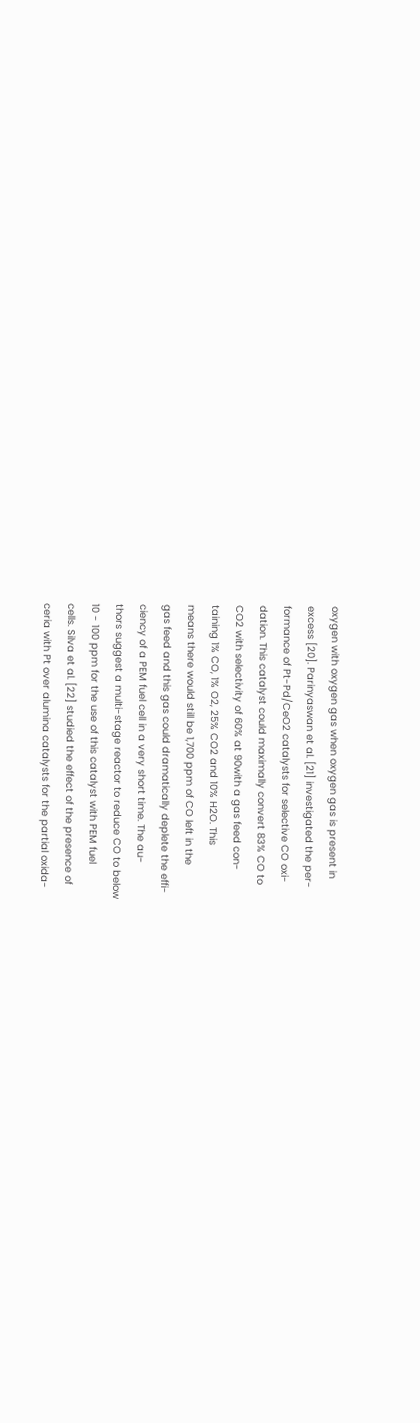oxygen with oxygen gas when oxygen gas is present in
excess [20]. Parinyaswan et al. [21] investigated the per-
formance of Pt-Pd/CeO2 catalysts for selective CO oxi-
dation. This catalyst could maximally convert 83% CO to
CO2 with selectivity of 60% at 90with a gas feed con-
taining 1% CO, 1% O2, 25% CO2 and 10% H2O. This
means there would still be 1,700 ppm of CO left in the
gas feed and this gas could dramatically deplete the effi-
ciency of a PEM fuel cell in a very short time. The au-
thors suggest a multi-stage reactor to reduce CO to below
10 - 100 ppm for the use of this catalyst with PEM fuel
cells. Silva et al. [22] studied the effect of the presence of
ceria with Pt over alumina catalysts for the partial oxida-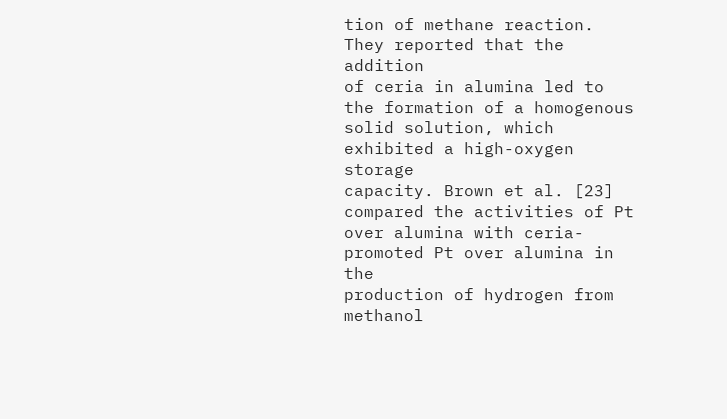tion of methane reaction. They reported that the addition
of ceria in alumina led to the formation of a homogenous
solid solution, which exhibited a high-oxygen storage
capacity. Brown et al. [23] compared the activities of Pt
over alumina with ceria-promoted Pt over alumina in the
production of hydrogen from methanol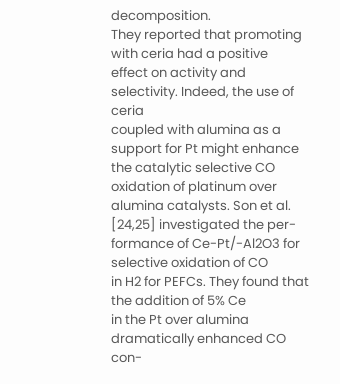decomposition.
They reported that promoting with ceria had a positive
effect on activity and selectivity. Indeed, the use of ceria
coupled with alumina as a support for Pt might enhance
the catalytic selective CO oxidation of platinum over
alumina catalysts. Son et al. [24,25] investigated the per-
formance of Ce-Pt/-Al2O3 for selective oxidation of CO
in H2 for PEFCs. They found that the addition of 5% Ce
in the Pt over alumina dramatically enhanced CO con-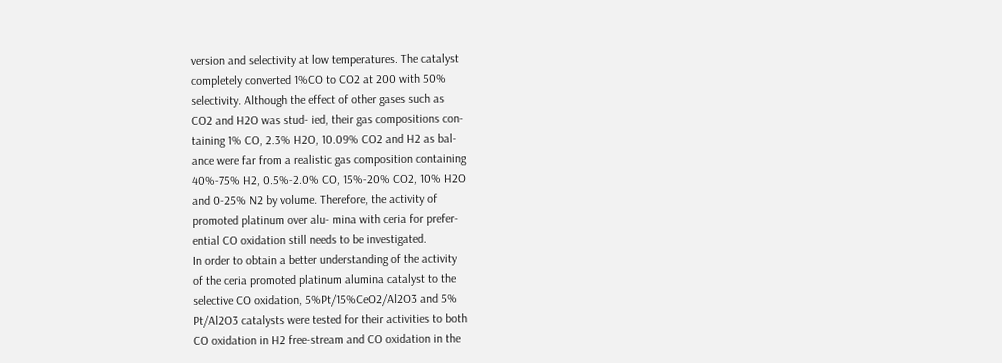version and selectivity at low temperatures. The catalyst
completely converted 1%CO to CO2 at 200 with 50%
selectivity. Although the effect of other gases such as
CO2 and H2O was stud- ied, their gas compositions con-
taining 1% CO, 2.3% H2O, 10.09% CO2 and H2 as bal-
ance were far from a realistic gas composition containing
40%-75% H2, 0.5%-2.0% CO, 15%-20% CO2, 10% H2O
and 0-25% N2 by volume. Therefore, the activity of
promoted platinum over alu- mina with ceria for prefer-
ential CO oxidation still needs to be investigated.
In order to obtain a better understanding of the activity
of the ceria promoted platinum alumina catalyst to the
selective CO oxidation, 5%Pt/15%CeO2/Al2O3 and 5%
Pt/Al2O3 catalysts were tested for their activities to both
CO oxidation in H2 free-stream and CO oxidation in the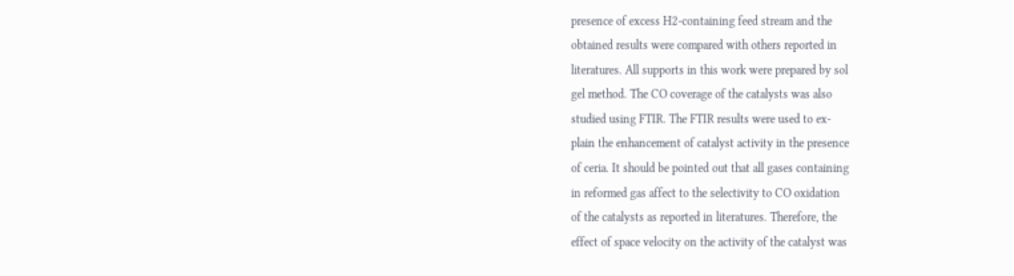presence of excess H2-containing feed stream and the
obtained results were compared with others reported in
literatures. All supports in this work were prepared by sol
gel method. The CO coverage of the catalysts was also
studied using FTIR. The FTIR results were used to ex-
plain the enhancement of catalyst activity in the presence
of ceria. It should be pointed out that all gases containing
in reformed gas affect to the selectivity to CO oxidation
of the catalysts as reported in literatures. Therefore, the
effect of space velocity on the activity of the catalyst was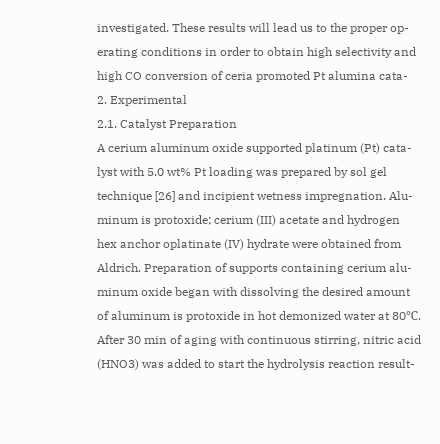investigated. These results will lead us to the proper op-
erating conditions in order to obtain high selectivity and
high CO conversion of ceria promoted Pt alumina cata-
2. Experimental
2.1. Catalyst Preparation
A cerium aluminum oxide supported platinum (Pt) cata-
lyst with 5.0 wt% Pt loading was prepared by sol gel
technique [26] and incipient wetness impregnation. Alu-
minum is protoxide; cerium (III) acetate and hydrogen
hex anchor oplatinate (IV) hydrate were obtained from
Aldrich. Preparation of supports containing cerium alu-
minum oxide began with dissolving the desired amount
of aluminum is protoxide in hot demonized water at 80℃.
After 30 min of aging with continuous stirring, nitric acid
(HNO3) was added to start the hydrolysis reaction result-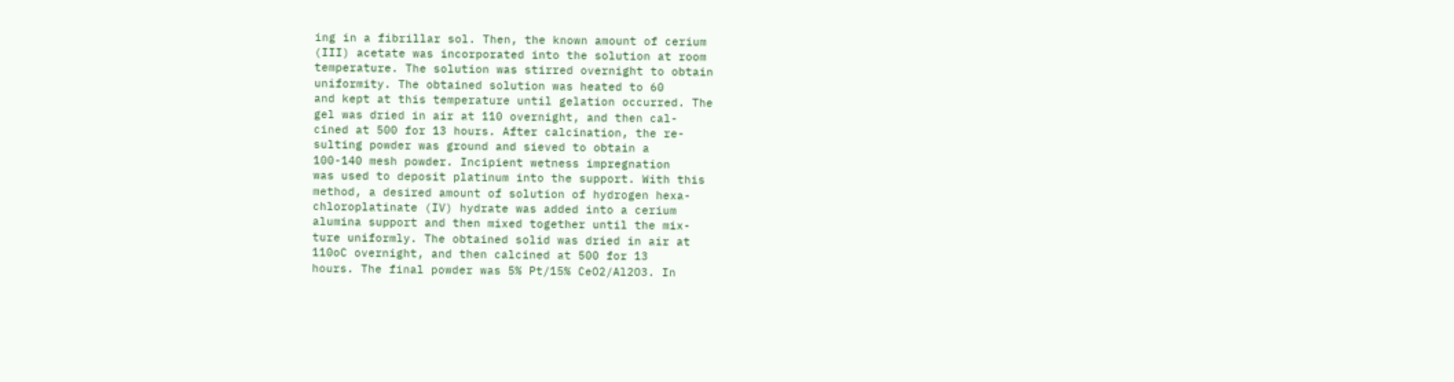ing in a fibrillar sol. Then, the known amount of cerium
(III) acetate was incorporated into the solution at room
temperature. The solution was stirred overnight to obtain
uniformity. The obtained solution was heated to 60
and kept at this temperature until gelation occurred. The
gel was dried in air at 110 overnight, and then cal-
cined at 500 for 13 hours. After calcination, the re-
sulting powder was ground and sieved to obtain a
100-140 mesh powder. Incipient wetness impregnation
was used to deposit platinum into the support. With this
method, a desired amount of solution of hydrogen hexa-
chloroplatinate (IV) hydrate was added into a cerium
alumina support and then mixed together until the mix-
ture uniformly. The obtained solid was dried in air at
110oC overnight, and then calcined at 500 for 13
hours. The final powder was 5% Pt/15% CeO2/Al2O3. In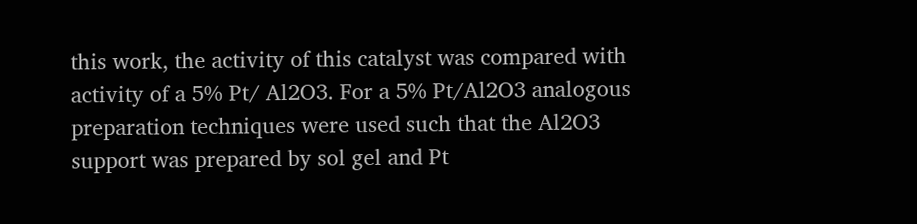this work, the activity of this catalyst was compared with
activity of a 5% Pt/ Al2O3. For a 5% Pt/Al2O3 analogous
preparation techniques were used such that the Al2O3
support was prepared by sol gel and Pt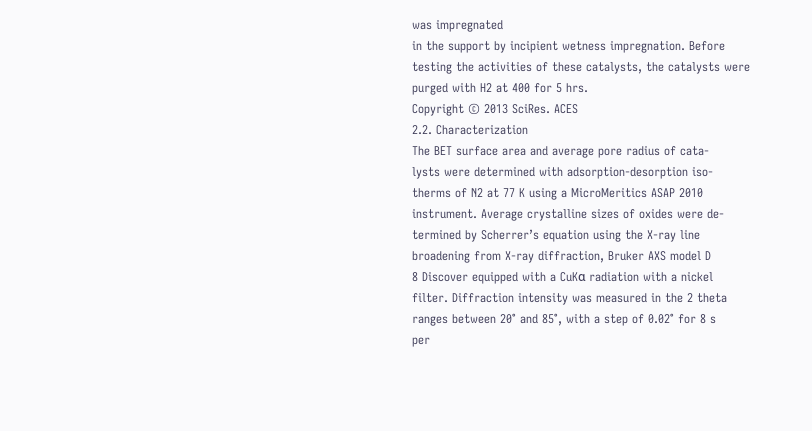was impregnated
in the support by incipient wetness impregnation. Before
testing the activities of these catalysts, the catalysts were
purged with H2 at 400 for 5 hrs.
Copyright © 2013 SciRes. ACES
2.2. Characterization
The BET surface area and average pore radius of cata-
lysts were determined with adsorption-desorption iso-
therms of N2 at 77 K using a MicroMeritics ASAP 2010
instrument. Average crystalline sizes of oxides were de-
termined by Scherrer’s equation using the X-ray line
broadening from X-ray diffraction, Bruker AXS model D
8 Discover equipped with a CuKα radiation with a nickel
filter. Diffraction intensity was measured in the 2 theta
ranges between 20° and 85°, with a step of 0.02° for 8 s
per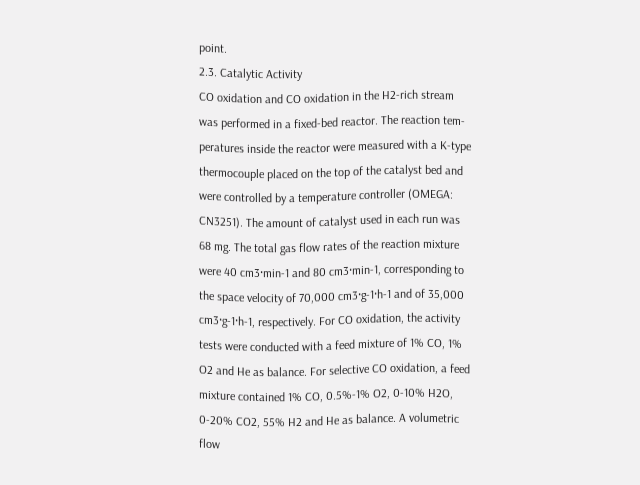point.
2.3. Catalytic Activity
CO oxidation and CO oxidation in the H2-rich stream
was performed in a fixed-bed reactor. The reaction tem-
peratures inside the reactor were measured with a K-type
thermocouple placed on the top of the catalyst bed and
were controlled by a temperature controller (OMEGA:
CN3251). The amount of catalyst used in each run was
68 mg. The total gas flow rates of the reaction mixture
were 40 cm3·min-1 and 80 cm3·min-1, corresponding to
the space velocity of 70,000 cm3·g-1·h-1 and of 35,000
cm3·g-1·h-1, respectively. For CO oxidation, the activity
tests were conducted with a feed mixture of 1% CO, 1%
O2 and He as balance. For selective CO oxidation, a feed
mixture contained 1% CO, 0.5%-1% O2, 0-10% H2O,
0-20% CO2, 55% H2 and He as balance. A volumetric
flow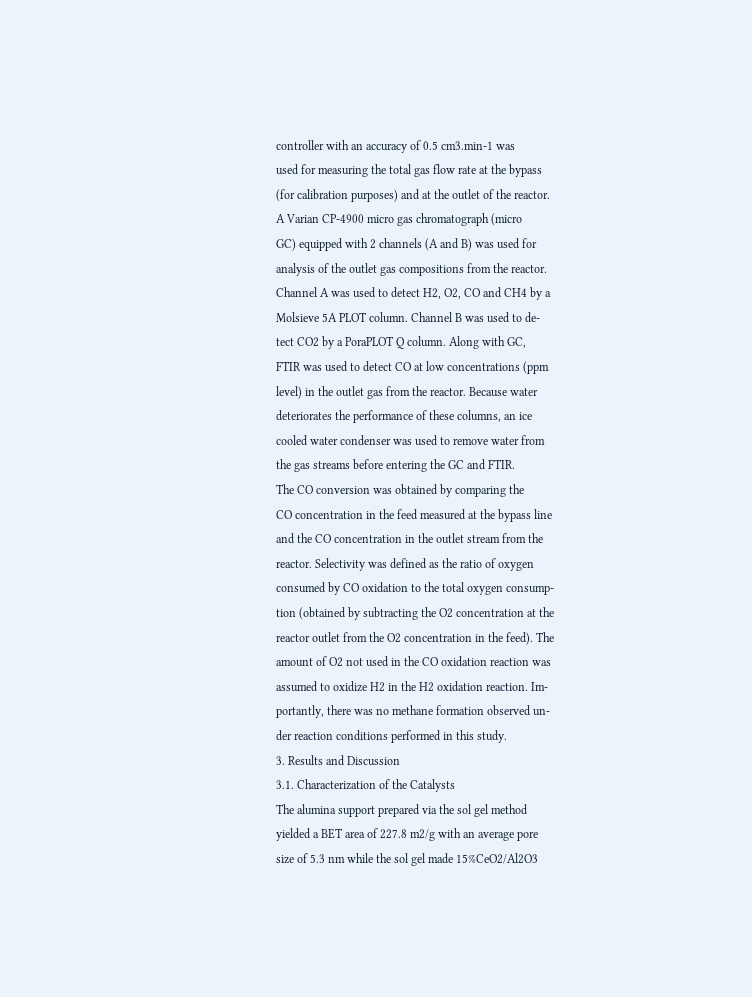controller with an accuracy of 0.5 cm3.min-1 was
used for measuring the total gas flow rate at the bypass
(for calibration purposes) and at the outlet of the reactor.
A Varian CP-4900 micro gas chromatograph (micro
GC) equipped with 2 channels (A and B) was used for
analysis of the outlet gas compositions from the reactor.
Channel A was used to detect H2, O2, CO and CH4 by a
Molsieve 5A PLOT column. Channel B was used to de-
tect CO2 by a PoraPLOT Q column. Along with GC,
FTIR was used to detect CO at low concentrations (ppm
level) in the outlet gas from the reactor. Because water
deteriorates the performance of these columns, an ice
cooled water condenser was used to remove water from
the gas streams before entering the GC and FTIR.
The CO conversion was obtained by comparing the
CO concentration in the feed measured at the bypass line
and the CO concentration in the outlet stream from the
reactor. Selectivity was defined as the ratio of oxygen
consumed by CO oxidation to the total oxygen consump-
tion (obtained by subtracting the O2 concentration at the
reactor outlet from the O2 concentration in the feed). The
amount of O2 not used in the CO oxidation reaction was
assumed to oxidize H2 in the H2 oxidation reaction. Im-
portantly, there was no methane formation observed un-
der reaction conditions performed in this study.
3. Results and Discussion
3.1. Characterization of the Catalysts
The alumina support prepared via the sol gel method
yielded a BET area of 227.8 m2/g with an average pore
size of 5.3 nm while the sol gel made 15%CeO2/Al2O3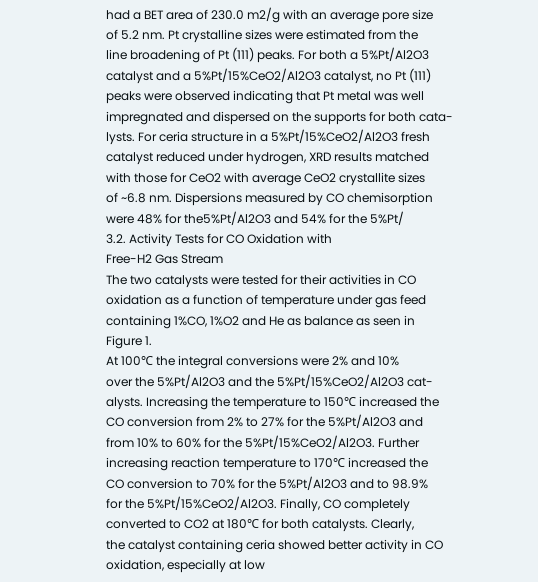had a BET area of 230.0 m2/g with an average pore size
of 5.2 nm. Pt crystalline sizes were estimated from the
line broadening of Pt (111) peaks. For both a 5%Pt/Al2O3
catalyst and a 5%Pt/15%CeO2/Al2O3 catalyst, no Pt (111)
peaks were observed indicating that Pt metal was well
impregnated and dispersed on the supports for both cata-
lysts. For ceria structure in a 5%Pt/15%CeO2/Al2O3 fresh
catalyst reduced under hydrogen, XRD results matched
with those for CeO2 with average CeO2 crystallite sizes
of ~6.8 nm. Dispersions measured by CO chemisorption
were 48% for the5%Pt/Al2O3 and 54% for the 5%Pt/
3.2. Activity Tests for CO Oxidation with
Free-H2 Gas Stream
The two catalysts were tested for their activities in CO
oxidation as a function of temperature under gas feed
containing 1%CO, 1%O2 and He as balance as seen in
Figure 1.
At 100℃ the integral conversions were 2% and 10%
over the 5%Pt/Al2O3 and the 5%Pt/15%CeO2/Al2O3 cat-
alysts. Increasing the temperature to 150℃ increased the
CO conversion from 2% to 27% for the 5%Pt/Al2O3 and
from 10% to 60% for the 5%Pt/15%CeO2/Al2O3. Further
increasing reaction temperature to 170℃ increased the
CO conversion to 70% for the 5%Pt/Al2O3 and to 98.9%
for the 5%Pt/15%CeO2/Al2O3. Finally, CO completely
converted to CO2 at 180℃ for both catalysts. Clearly,
the catalyst containing ceria showed better activity in CO
oxidation, especially at low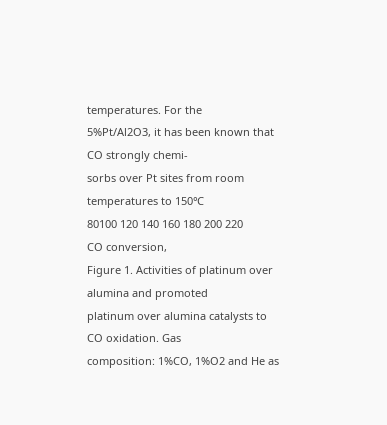temperatures. For the
5%Pt/Al2O3, it has been known that CO strongly chemi-
sorbs over Pt sites from room temperatures to 150℃
80100 120 140 160 180 200 220
CO conversion,
Figure 1. Activities of platinum over alumina and promoted
platinum over alumina catalysts to CO oxidation. Gas
composition: 1%CO, 1%O2 and He as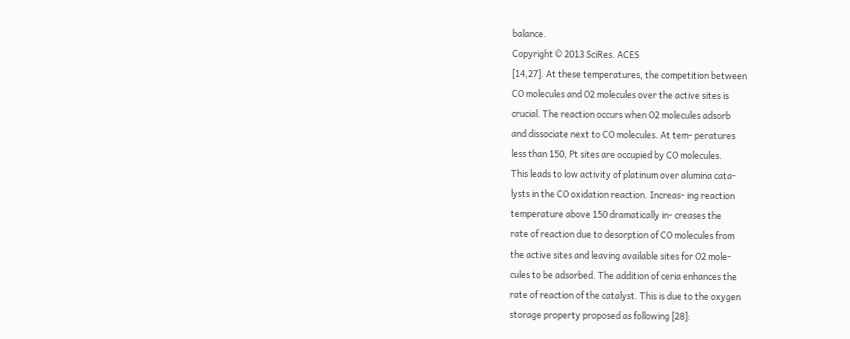balance.
Copyright © 2013 SciRes. ACES
[14,27]. At these temperatures, the competition between
CO molecules and O2 molecules over the active sites is
crucial. The reaction occurs when O2 molecules adsorb
and dissociate next to CO molecules. At tem- peratures
less than 150, Pt sites are occupied by CO molecules.
This leads to low activity of platinum over alumina cata-
lysts in the CO oxidation reaction. Increas- ing reaction
temperature above 150 dramatically in- creases the
rate of reaction due to desorption of CO molecules from
the active sites and leaving available sites for O2 mole-
cules to be adsorbed. The addition of ceria enhances the
rate of reaction of the catalyst. This is due to the oxygen
storage property proposed as following [28]: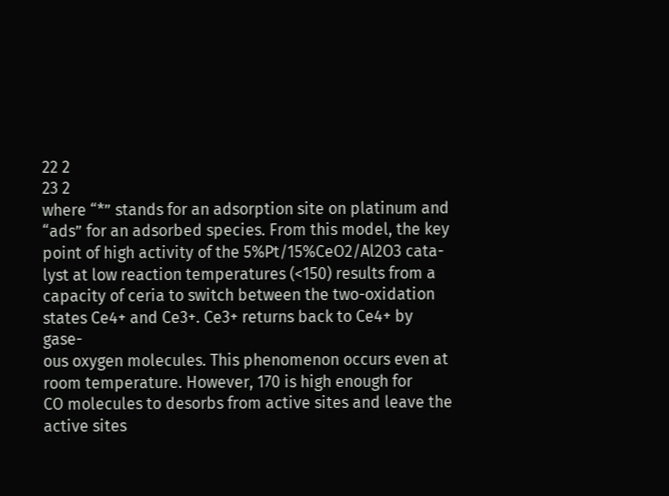22 2
23 2
where “*” stands for an adsorption site on platinum and
“ads” for an adsorbed species. From this model, the key
point of high activity of the 5%Pt/15%CeO2/Al2O3 cata-
lyst at low reaction temperatures (<150) results from a
capacity of ceria to switch between the two-oxidation
states Ce4+ and Ce3+. Ce3+ returns back to Ce4+ by gase-
ous oxygen molecules. This phenomenon occurs even at
room temperature. However, 170 is high enough for
CO molecules to desorbs from active sites and leave the
active sites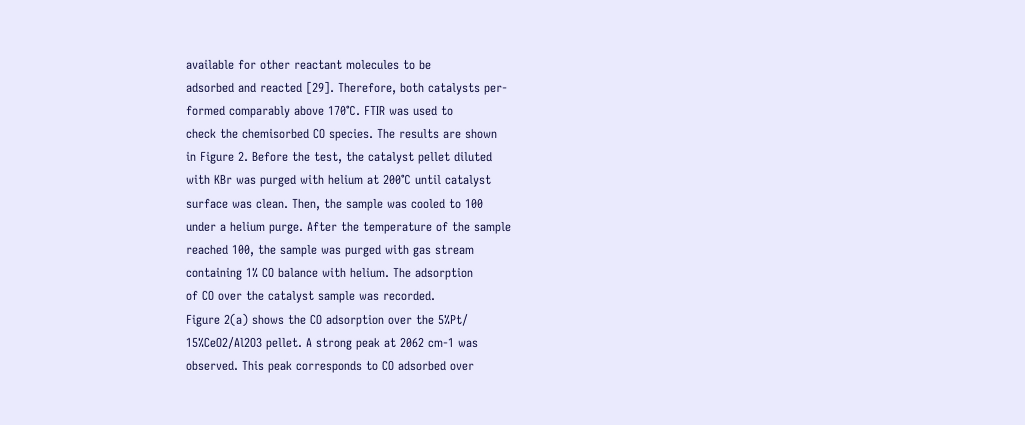available for other reactant molecules to be
adsorbed and reacted [29]. Therefore, both catalysts per-
formed comparably above 170℃. FTIR was used to
check the chemisorbed CO species. The results are shown
in Figure 2. Before the test, the catalyst pellet diluted
with KBr was purged with helium at 200℃ until catalyst
surface was clean. Then, the sample was cooled to 100
under a helium purge. After the temperature of the sample
reached 100, the sample was purged with gas stream
containing 1% CO balance with helium. The adsorption
of CO over the catalyst sample was recorded.
Figure 2(a) shows the CO adsorption over the 5%Pt/
15%CeO2/Al2O3 pellet. A strong peak at 2062 cm-1 was
observed. This peak corresponds to CO adsorbed over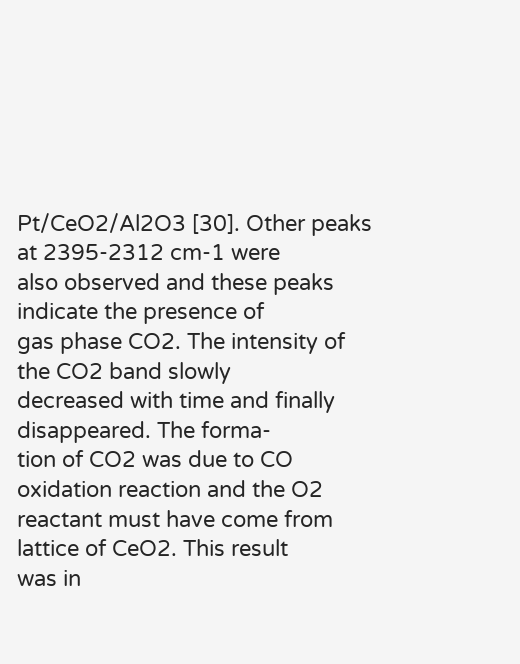Pt/CeO2/Al2O3 [30]. Other peaks at 2395-2312 cm-1 were
also observed and these peaks indicate the presence of
gas phase CO2. The intensity of the CO2 band slowly
decreased with time and finally disappeared. The forma-
tion of CO2 was due to CO oxidation reaction and the O2
reactant must have come from lattice of CeO2. This result
was in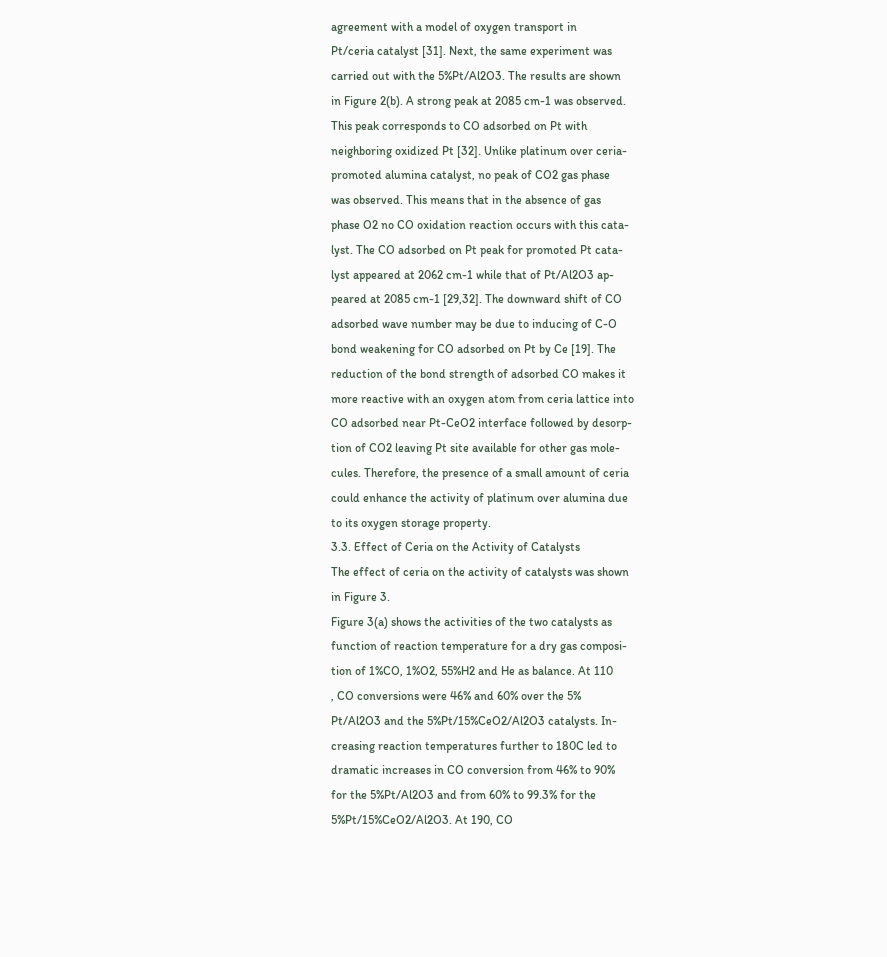agreement with a model of oxygen transport in
Pt/ceria catalyst [31]. Next, the same experiment was
carried out with the 5%Pt/Al2O3. The results are shown
in Figure 2(b). A strong peak at 2085 cm-1 was observed.
This peak corresponds to CO adsorbed on Pt with
neighboring oxidized Pt [32]. Unlike platinum over ceria-
promoted alumina catalyst, no peak of CO2 gas phase
was observed. This means that in the absence of gas
phase O2 no CO oxidation reaction occurs with this cata-
lyst. The CO adsorbed on Pt peak for promoted Pt cata-
lyst appeared at 2062 cm-1 while that of Pt/Al2O3 ap-
peared at 2085 cm-1 [29,32]. The downward shift of CO
adsorbed wave number may be due to inducing of C-O
bond weakening for CO adsorbed on Pt by Ce [19]. The
reduction of the bond strength of adsorbed CO makes it
more reactive with an oxygen atom from ceria lattice into
CO adsorbed near Pt-CeO2 interface followed by desorp-
tion of CO2 leaving Pt site available for other gas mole-
cules. Therefore, the presence of a small amount of ceria
could enhance the activity of platinum over alumina due
to its oxygen storage property.
3.3. Effect of Ceria on the Activity of Catalysts
The effect of ceria on the activity of catalysts was shown
in Figure 3.
Figure 3(a) shows the activities of the two catalysts as
function of reaction temperature for a dry gas composi-
tion of 1%CO, 1%O2, 55%H2 and He as balance. At 110
, CO conversions were 46% and 60% over the 5%
Pt/Al2O3 and the 5%Pt/15%CeO2/Al2O3 catalysts. In-
creasing reaction temperatures further to 180C led to
dramatic increases in CO conversion from 46% to 90%
for the 5%Pt/Al2O3 and from 60% to 99.3% for the
5%Pt/15%CeO2/Al2O3. At 190, CO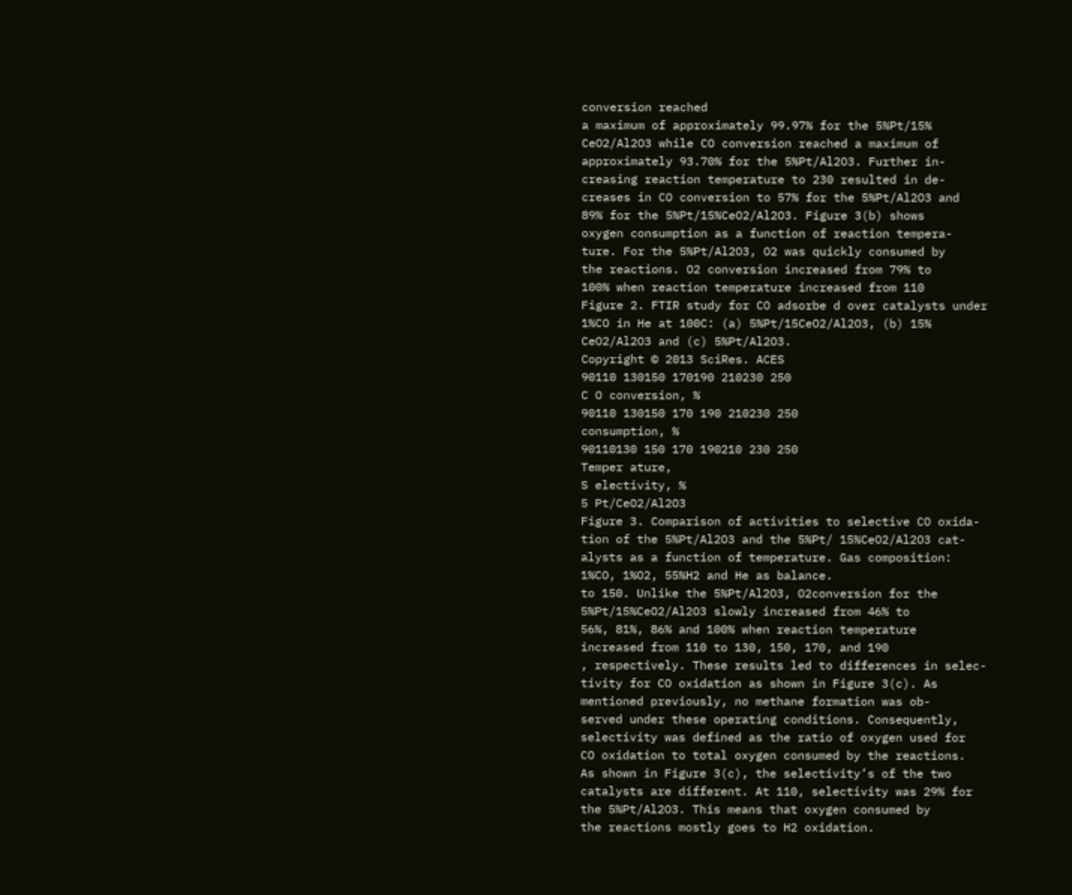conversion reached
a maximum of approximately 99.97% for the 5%Pt/15%
CeO2/Al2O3 while CO conversion reached a maximum of
approximately 93.70% for the 5%Pt/Al2O3. Further in-
creasing reaction temperature to 230 resulted in de-
creases in CO conversion to 57% for the 5%Pt/Al2O3 and
89% for the 5%Pt/15%CeO2/Al2O3. Figure 3(b) shows
oxygen consumption as a function of reaction tempera-
ture. For the 5%Pt/Al2O3, O2 was quickly consumed by
the reactions. O2 conversion increased from 79% to
100% when reaction temperature increased from 110
Figure 2. FTIR study for CO adsorbe d over catalysts under
1%CO in He at 100C: (a) 5%Pt/15CeO2/Al2O3, (b) 15%
CeO2/Al2O3 and (c) 5%Pt/Al2O3.
Copyright © 2013 SciRes. ACES
90110 130150 170190 210230 250
C O conversion, %
90110 130150 170 190 210230 250
consumption, %
90110130 150 170 190210 230 250
Temper ature,
S electivity, %
5 Pt/CeO2/Al2O3
Figure 3. Comparison of activities to selective CO oxida-
tion of the 5%Pt/Al2O3 and the 5%Pt/ 15%CeO2/Al2O3 cat-
alysts as a function of temperature. Gas composition:
1%CO, 1%O2, 55%H2 and He as balance.
to 150. Unlike the 5%Pt/Al2O3, O2conversion for the
5%Pt/15%CeO2/Al2O3 slowly increased from 46% to
56%, 81%, 86% and 100% when reaction temperature
increased from 110 to 130, 150, 170, and 190
, respectively. These results led to differences in selec-
tivity for CO oxidation as shown in Figure 3(c). As
mentioned previously, no methane formation was ob-
served under these operating conditions. Consequently,
selectivity was defined as the ratio of oxygen used for
CO oxidation to total oxygen consumed by the reactions.
As shown in Figure 3(c), the selectivity’s of the two
catalysts are different. At 110, selectivity was 29% for
the 5%Pt/Al2O3. This means that oxygen consumed by
the reactions mostly goes to H2 oxidation.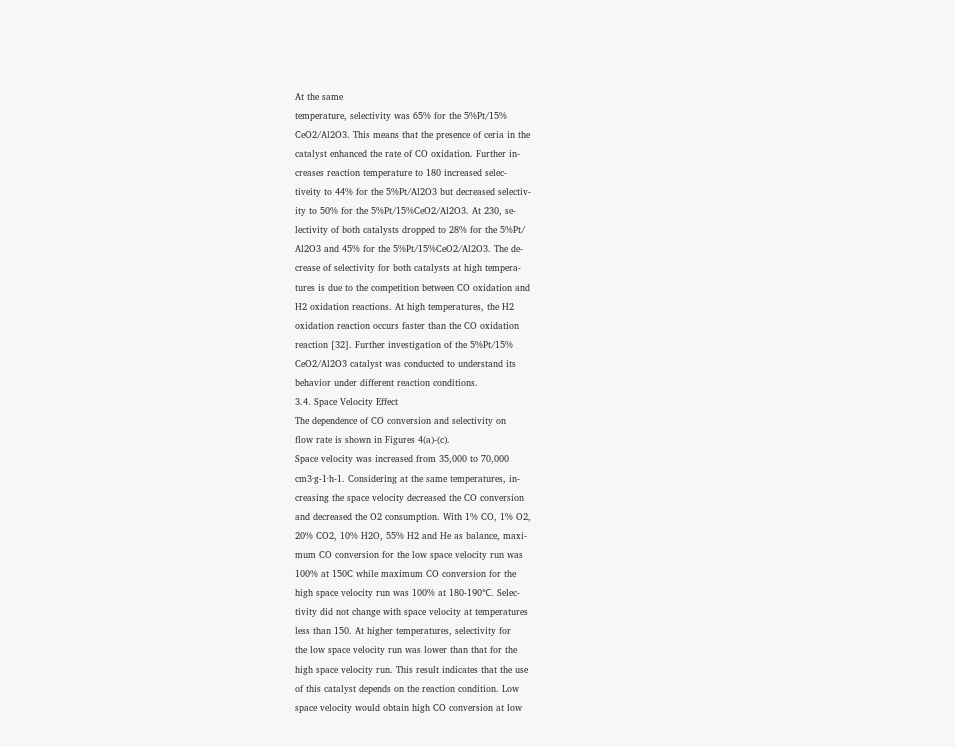At the same
temperature, selectivity was 65% for the 5%Pt/15%
CeO2/Al2O3. This means that the presence of ceria in the
catalyst enhanced the rate of CO oxidation. Further in-
creases reaction temperature to 180 increased selec-
tiveity to 44% for the 5%Pt/Al2O3 but decreased selectiv-
ity to 50% for the 5%Pt/15%CeO2/Al2O3. At 230, se-
lectivity of both catalysts dropped to 28% for the 5%Pt/
Al2O3 and 45% for the 5%Pt/15%CeO2/Al2O3. The de-
crease of selectivity for both catalysts at high tempera-
tures is due to the competition between CO oxidation and
H2 oxidation reactions. At high temperatures, the H2
oxidation reaction occurs faster than the CO oxidation
reaction [32]. Further investigation of the 5%Pt/15%
CeO2/Al2O3 catalyst was conducted to understand its
behavior under different reaction conditions.
3.4. Space Velocity Effect
The dependence of CO conversion and selectivity on
flow rate is shown in Figures 4(a)-(c).
Space velocity was increased from 35,000 to 70,000
cm3·g-1·h-1. Considering at the same temperatures, in-
creasing the space velocity decreased the CO conversion
and decreased the O2 consumption. With 1% CO, 1% O2,
20% CO2, 10% H2O, 55% H2 and He as balance, maxi-
mum CO conversion for the low space velocity run was
100% at 150C while maximum CO conversion for the
high space velocity run was 100% at 180-190℃. Selec-
tivity did not change with space velocity at temperatures
less than 150. At higher temperatures, selectivity for
the low space velocity run was lower than that for the
high space velocity run. This result indicates that the use
of this catalyst depends on the reaction condition. Low
space velocity would obtain high CO conversion at low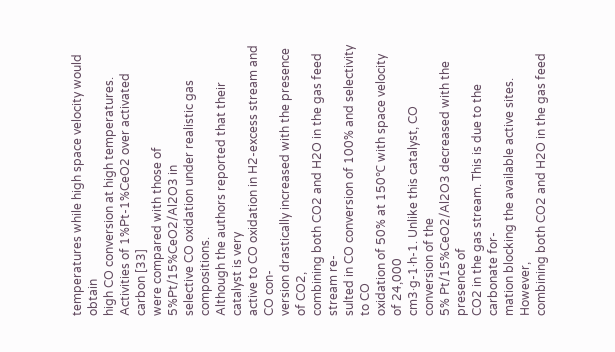temperatures while high space velocity would obtain
high CO conversion at high temperatures.
Activities of 1%Pt-1%CeO2 over activated carbon [33]
were compared with those of 5%Pt/15%CeO2/Al2O3 in
selective CO oxidation under realistic gas compositions.
Although the authors reported that their catalyst is very
active to CO oxidation in H2-excess stream and CO con-
version drastically increased with the presence of CO2,
combining both CO2 and H2O in the gas feed stream re-
sulted in CO conversion of 100% and selectivity to CO
oxidation of 50% at 150℃ with space velocity of 24,000
cm3·g-1·h-1. Unlike this catalyst, CO conversion of the
5% Pt/15%CeO2/Al2O3 decreased with the presence of
CO2 in the gas stream. This is due to the carbonate for-
mation blocking the available active sites. However,
combining both CO2 and H2O in the gas feed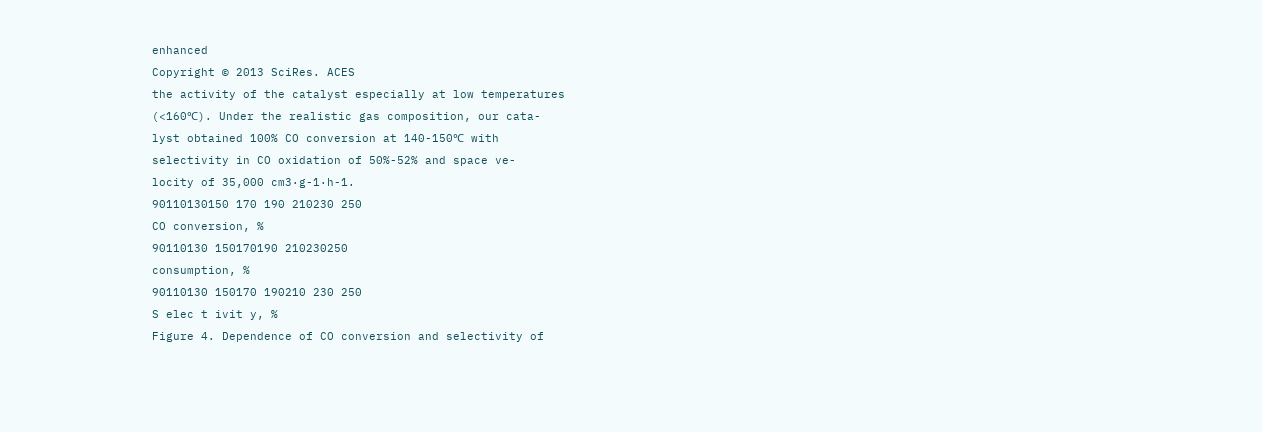enhanced
Copyright © 2013 SciRes. ACES
the activity of the catalyst especially at low temperatures
(<160℃). Under the realistic gas composition, our cata-
lyst obtained 100% CO conversion at 140-150℃ with
selectivity in CO oxidation of 50%-52% and space ve-
locity of 35,000 cm3·g-1·h-1.
90110130150 170 190 210230 250
CO conversion, %
90110130 150170190 210230250
consumption, %
90110130 150170 190210 230 250
S elec t ivit y, %
Figure 4. Dependence of CO conversion and selectivity of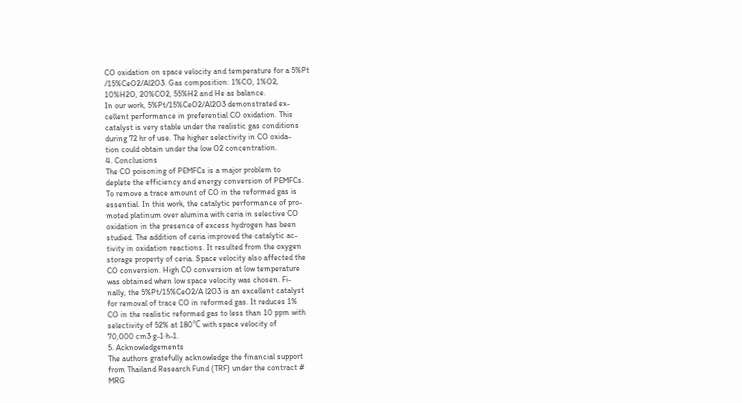CO oxidation on space velocity and temperature for a 5%Pt
/15%CeO2/Al2O3. Gas composition: 1%CO, 1%O2,
10%H2O, 20%CO2, 55%H2 and He as balance.
In our work, 5%Pt/15%CeO2/Al2O3 demonstrated ex-
cellent performance in preferential CO oxidation. This
catalyst is very stable under the realistic gas conditions
during 72 hr of use. The higher selectivity in CO oxida-
tion could obtain under the low O2 concentration.
4. Conclusions
The CO poisoning of PEMFCs is a major problem to
deplete the efficiency and energy conversion of PEMFCs.
To remove a trace amount of CO in the reformed gas is
essential. In this work, the catalytic performance of pro-
moted platinum over alumina with ceria in selective CO
oxidation in the presence of excess hydrogen has been
studied. The addition of ceria improved the catalytic ac-
tivity in oxidation reactions. It resulted from the oxygen
storage property of ceria. Space velocity also affected the
CO conversion. High CO conversion at low temperature
was obtained when low space velocity was chosen. Fi-
nally, the 5%Pt/15%CeO2/A l2O3 is an excellent catalyst
for removal of trace CO in reformed gas. It reduces 1%
CO in the realistic reformed gas to less than 10 ppm with
selectivity of 52% at 180℃ with space velocity of
70,000 cm3·g-1·h-1.
5. Acknowledgements
The authors gratefully acknowledge the financial support
from Thailand Research Fund (TRF) under the contract #
MRG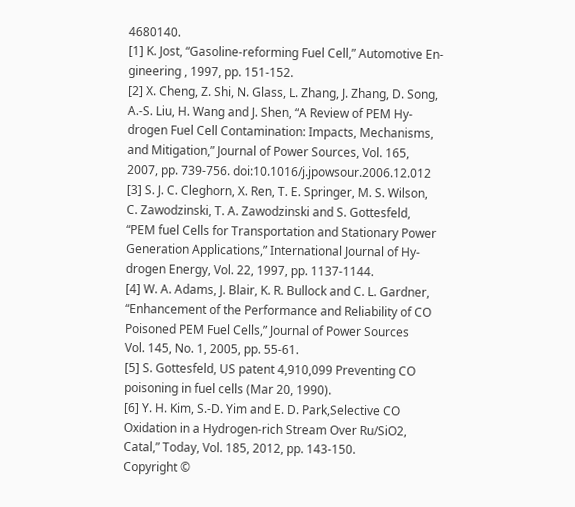4680140.
[1] K. Jost, “Gasoline-reforming Fuel Cell,” Automotive En-
gineering , 1997, pp. 151-152.
[2] X. Cheng, Z. Shi, N. Glass, L. Zhang, J. Zhang, D. Song,
A.-S. Liu, H. Wang and J. Shen, “A Review of PEM Hy-
drogen Fuel Cell Contamination: Impacts, Mechanisms,
and Mitigation,” Journal of Power Sources, Vol. 165,
2007, pp. 739-756. doi:10.1016/j.jpowsour.2006.12.012
[3] S. J. C. Cleghorn, X. Ren, T. E. Springer, M. S. Wilson,
C. Zawodzinski, T. A. Zawodzinski and S. Gottesfeld,
“PEM fuel Cells for Transportation and Stationary Power
Generation Applications,” International Journal of Hy-
drogen Energy, Vol. 22, 1997, pp. 1137-1144.
[4] W. A. Adams, J. Blair, K. R. Bullock and C. L. Gardner,
“Enhancement of the Performance and Reliability of CO
Poisoned PEM Fuel Cells,” Journal of Power Sources
Vol. 145, No. 1, 2005, pp. 55-61.
[5] S. Gottesfeld, US patent 4,910,099 Preventing CO
poisoning in fuel cells (Mar 20, 1990).
[6] Y. H. Kim, S.-D. Yim and E. D. Park,Selective CO
Oxidation in a Hydrogen-rich Stream Over Ru/SiO2,
Catal,” Today, Vol. 185, 2012, pp. 143-150.
Copyright ©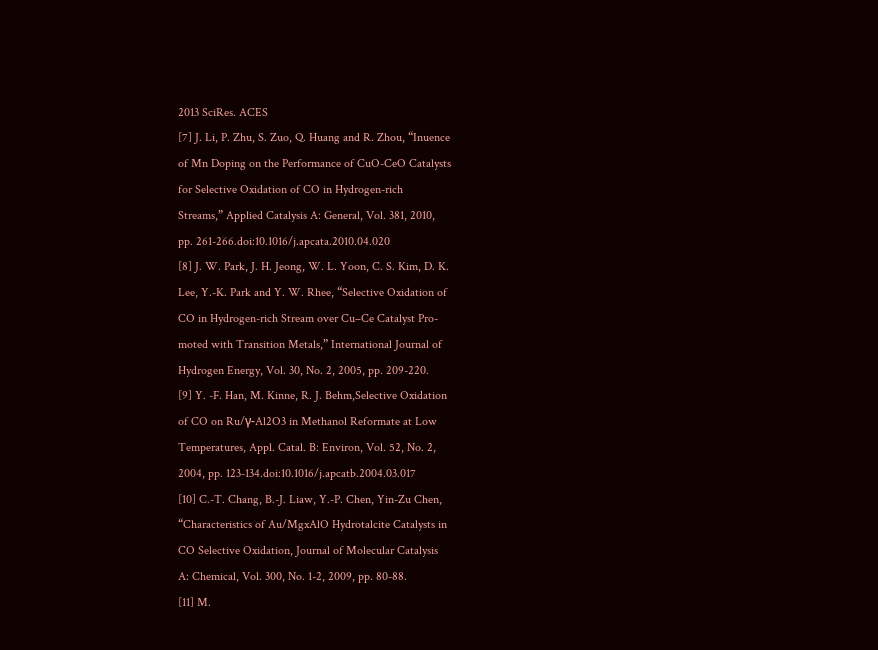2013 SciRes. ACES
[7] J. Li, P. Zhu, S. Zuo, Q. Huang and R. Zhou, “Inuence
of Mn Doping on the Performance of CuO-CeO Catalysts
for Selective Oxidation of CO in Hydrogen-rich
Streams,” Applied Catalysis A: General, Vol. 381, 2010,
pp. 261-266.doi:10.1016/j.apcata.2010.04.020
[8] J. W. Park, J. H. Jeong, W. L. Yoon, C. S. Kim, D. K.
Lee, Y.-K. Park and Y. W. Rhee, “Selective Oxidation of
CO in Hydrogen-rich Stream over Cu–Ce Catalyst Pro-
moted with Transition Metals,” International Journal of
Hydrogen Energy, Vol. 30, No. 2, 2005, pp. 209-220.
[9] Y. -F. Han, M. Kinne, R. J. Behm,Selective Oxidation
of CO on Ru/γ-Al2O3 in Methanol Reformate at Low
Temperatures, Appl. Catal. B: Environ, Vol. 52, No. 2,
2004, pp. 123-134.doi:10.1016/j.apcatb.2004.03.017
[10] C.-T. Chang, B.-J. Liaw, Y.-P. Chen, Yin-Zu Chen,
“Characteristics of Au/MgxAlO Hydrotalcite Catalysts in
CO Selective Oxidation, Journal of Molecular Catalysis
A: Chemical, Vol. 300, No. 1-2, 2009, pp. 80-88.
[11] M.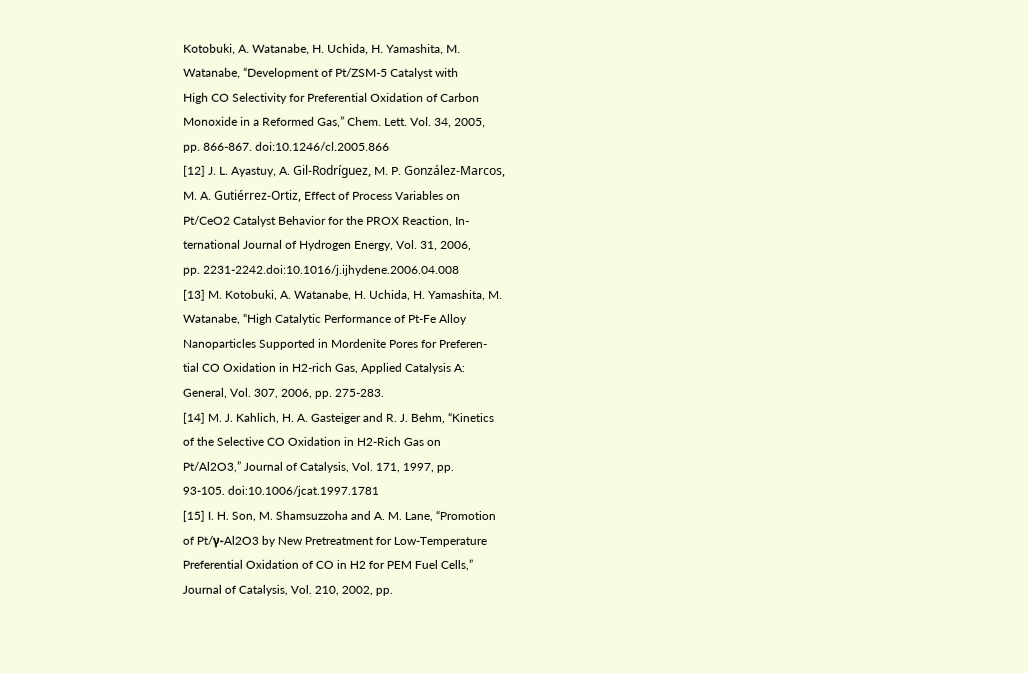Kotobuki, A. Watanabe, H. Uchida, H. Yamashita, M.
Watanabe, “Development of Pt/ZSM-5 Catalyst with
High CO Selectivity for Preferential Oxidation of Carbon
Monoxide in a Reformed Gas,” Chem. Lett. Vol. 34, 2005,
pp. 866-867. doi:10.1246/cl.2005.866
[12] J. L. Ayastuy, A. Gil-Rodríguez, M. P. González-Marcos,
M. A. Gutiérrez-Ortiz, Effect of Process Variables on
Pt/CeO2 Catalyst Behavior for the PROX Reaction, In-
ternational Journal of Hydrogen Energy, Vol. 31, 2006,
pp. 2231-2242.doi:10.1016/j.ijhydene.2006.04.008
[13] M. Kotobuki, A. Watanabe, H. Uchida, H. Yamashita, M.
Watanabe, “High Catalytic Performance of Pt-Fe Alloy
Nanoparticles Supported in Mordenite Pores for Preferen-
tial CO Oxidation in H2-rich Gas, Applied Catalysis A:
General, Vol. 307, 2006, pp. 275-283.
[14] M. J. Kahlich, H. A. Gasteiger and R. J. Behm, “Kinetics
of the Selective CO Oxidation in H2-Rich Gas on
Pt/Al2O3,” Journal of Catalysis, Vol. 171, 1997, pp.
93-105. doi:10.1006/jcat.1997.1781
[15] I. H. Son, M. Shamsuzzoha and A. M. Lane, “Promotion
of Pt/γ-Al2O3 by New Pretreatment for Low-Temperature
Preferential Oxidation of CO in H2 for PEM Fuel Cells,”
Journal of Catalysis, Vol. 210, 2002, pp.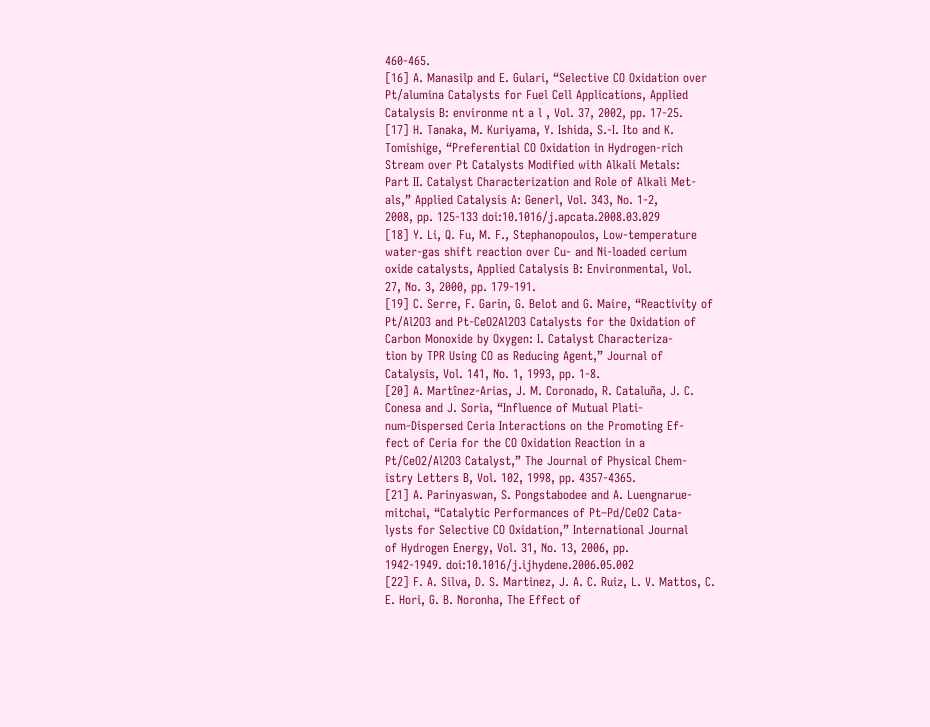460-465.
[16] A. Manasilp and E. Gulari, “Selective CO Oxidation over
Pt/alumina Catalysts for Fuel Cell Applications, Applied
Catalysis B: environme nt a l , Vol. 37, 2002, pp. 17-25.
[17] H. Tanaka, M. Kuriyama, Y. Ishida, S.-I. Ito and K.
Tomishige, “Preferential CO Oxidation in Hydrogen-rich
Stream over Pt Catalysts Modified with Alkali Metals:
Part II. Catalyst Characterization and Role of Alkali Met-
als,” Applied Catalysis A: Generl, Vol. 343, No. 1-2,
2008, pp. 125-133 doi:10.1016/j.apcata.2008.03.029
[18] Y. Li, Q. Fu, M. F., Stephanopoulos, Low-temperature
water-gas shift reaction over Cu- and Ni-loaded cerium
oxide catalysts, Applied Catalysis B: Environmental, Vol.
27, No. 3, 2000, pp. 179-191.
[19] C. Serre, F. Garin, G. Belot and G. Maire, “Reactivity of
Pt/Al2O3 and Pt-CeO2Al2O3 Catalysts for the Oxidation of
Carbon Monoxide by Oxygen: I. Catalyst Characteriza-
tion by TPR Using CO as Reducing Agent,” Journal of
Catalysis, Vol. 141, No. 1, 1993, pp. 1-8.
[20] A. Martînez-Arias, J. M. Coronado, R. Cataluña, J. C.
Conesa and J. Soria, “Influence of Mutual Plati-
num-Dispersed Ceria Interactions on the Promoting Ef-
fect of Ceria for the CO Oxidation Reaction in a
Pt/CeO2/Al2O3 Catalyst,” The Journal of Physical Chem-
istry Letters B, Vol. 102, 1998, pp. 4357-4365.
[21] A. Parinyaswan, S. Pongstabodee and A. Luengnarue-
mitchai, “Catalytic Performances of Pt–Pd/CeO2 Cata-
lysts for Selective CO Oxidation,” International Journal
of Hydrogen Energy, Vol. 31, No. 13, 2006, pp.
1942-1949. doi:10.1016/j.ijhydene.2006.05.002
[22] F. A. Silva, D. S. Martinez, J. A. C. Ruiz, L. V. Mattos, C.
E. Hori, G. B. Noronha, The Effect of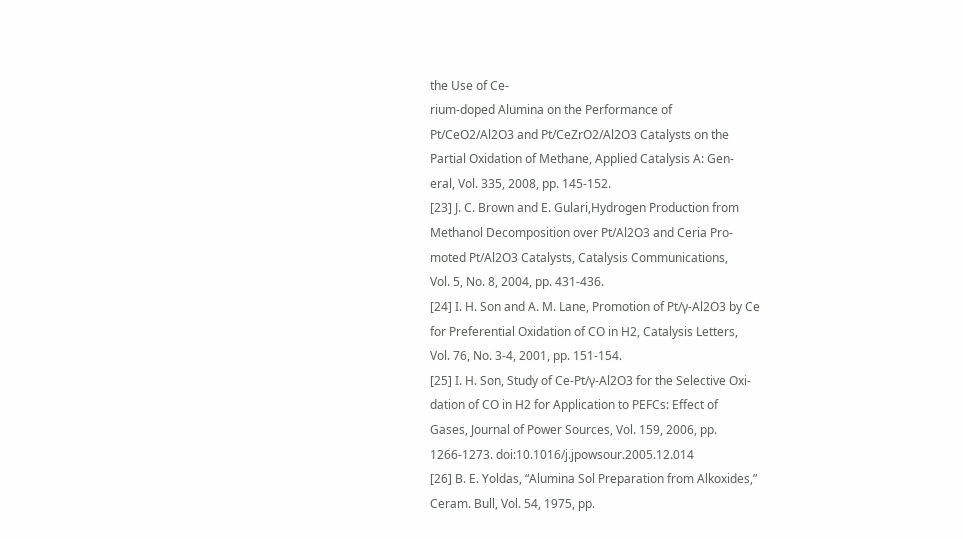the Use of Ce-
rium-doped Alumina on the Performance of
Pt/CeO2/Al2O3 and Pt/CeZrO2/Al2O3 Catalysts on the
Partial Oxidation of Methane, Applied Catalysis A: Gen-
eral, Vol. 335, 2008, pp. 145-152.
[23] J. C. Brown and E. Gulari,Hydrogen Production from
Methanol Decomposition over Pt/Al2O3 and Ceria Pro-
moted Pt/Al2O3 Catalysts, Catalysis Communications,
Vol. 5, No. 8, 2004, pp. 431-436.
[24] I. H. Son and A. M. Lane, Promotion of Pt/γ-Al2O3 by Ce
for Preferential Oxidation of CO in H2, Catalysis Letters,
Vol. 76, No. 3-4, 2001, pp. 151-154.
[25] I. H. Son, Study of Ce-Pt/γ-Al2O3 for the Selective Oxi-
dation of CO in H2 for Application to PEFCs: Effect of
Gases, Journal of Power Sources, Vol. 159, 2006, pp.
1266-1273. doi:10.1016/j.jpowsour.2005.12.014
[26] B. E. Yoldas, “Alumina Sol Preparation from Alkoxides,”
Ceram. Bull, Vol. 54, 1975, pp.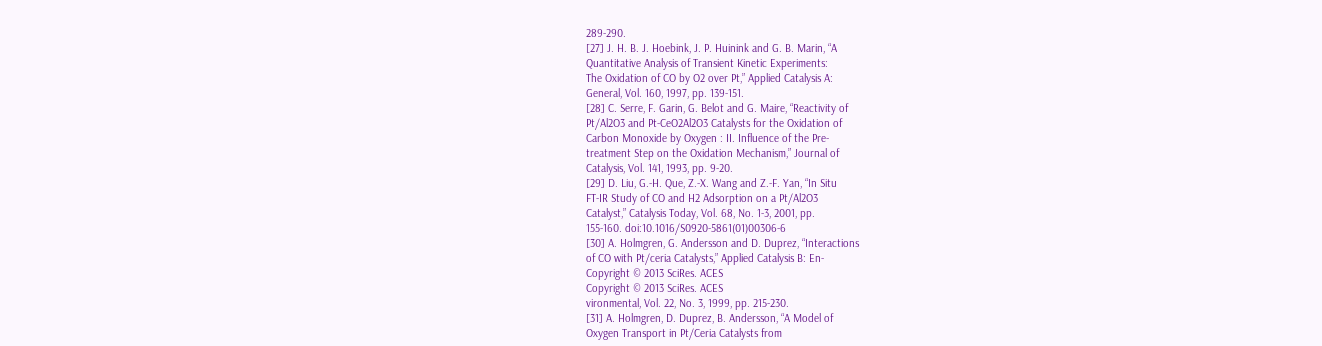289-290.
[27] J. H. B. J. Hoebink, J. P. Huinink and G. B. Marin, “A
Quantitative Analysis of Transient Kinetic Experiments:
The Oxidation of CO by O2 over Pt,” Applied Catalysis A:
General, Vol. 160, 1997, pp. 139-151.
[28] C. Serre, F. Garin, G. Belot and G. Maire, “Reactivity of
Pt/Al2O3 and Pt-CeO2Al2O3 Catalysts for the Oxidation of
Carbon Monoxide by Oxygen : II. Influence of the Pre-
treatment Step on the Oxidation Mechanism,” Journal of
Catalysis, Vol. 141, 1993, pp. 9-20.
[29] D. Liu, G.-H. Que, Z.-X. Wang and Z.-F. Yan, “In Situ
FT-IR Study of CO and H2 Adsorption on a Pt/Al2O3
Catalyst,” Catalysis Today, Vol. 68, No. 1-3, 2001, pp.
155-160. doi:10.1016/S0920-5861(01)00306-6
[30] A. Holmgren, G. Andersson and D. Duprez, “Interactions
of CO with Pt/ceria Catalysts,” Applied Catalysis B: En-
Copyright © 2013 SciRes. ACES
Copyright © 2013 SciRes. ACES
vironmental, Vol. 22, No. 3, 1999, pp. 215-230.
[31] A. Holmgren, D. Duprez, B. Andersson, “A Model of
Oxygen Transport in Pt/Ceria Catalysts from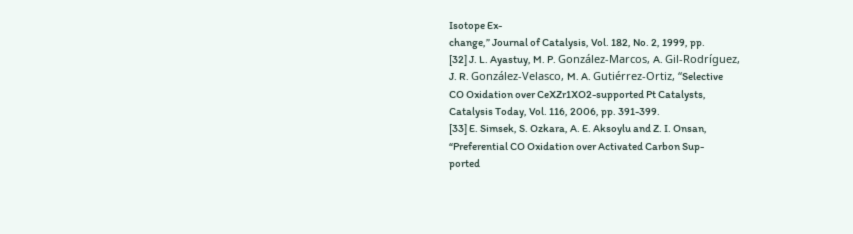Isotope Ex-
change,” Journal of Catalysis, Vol. 182, No. 2, 1999, pp.
[32] J. L. Ayastuy, M. P. González-Marcos, A. Gil-Rodríguez,
J. R. González-Velasco, M. A. Gutiérrez-Ortiz, “Selective
CO Oxidation over CeXZr1XO2-supported Pt Catalysts,
Catalysis Today, Vol. 116, 2006, pp. 391-399.
[33] E. Simsek, S. Ozkara, A. E. Aksoylu and Z. I. Onsan,
“Preferential CO Oxidation over Activated Carbon Sup-
ported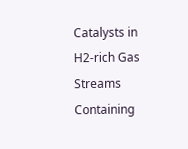Catalysts in H2-rich Gas Streams Containing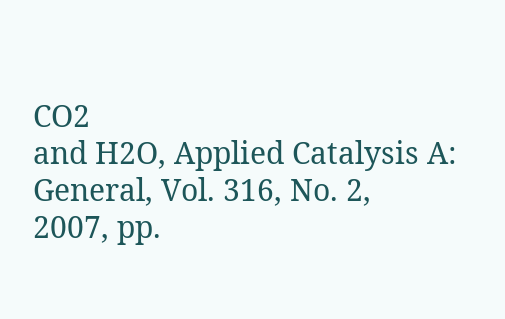CO2
and H2O, Applied Catalysis A: General, Vol. 316, No. 2,
2007, pp.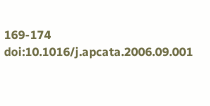169-174 doi:10.1016/j.apcata.2006.09.001